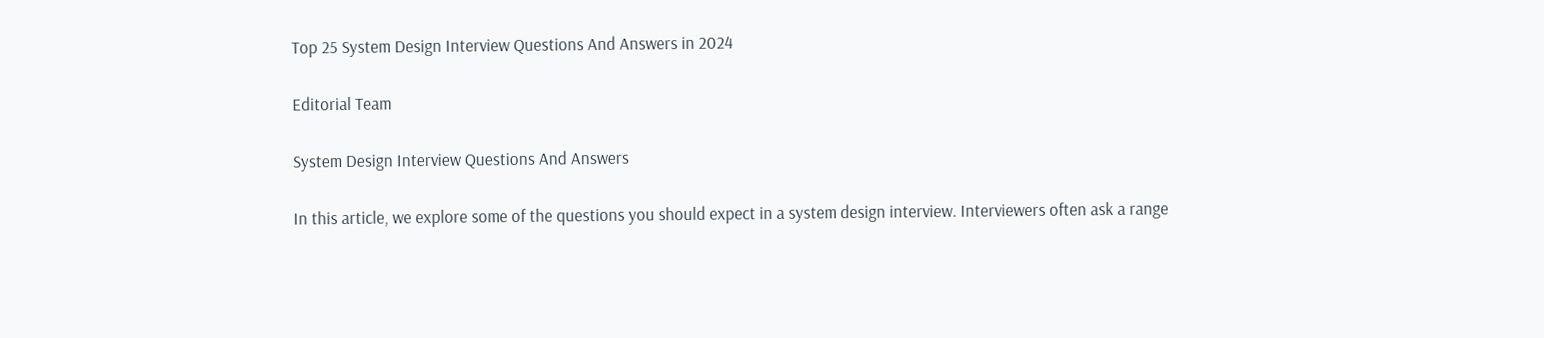Top 25 System Design Interview Questions And Answers in 2024

Editorial Team

System Design Interview Questions And Answers

In this article, we explore some of the questions you should expect in a system design interview. Interviewers often ask a range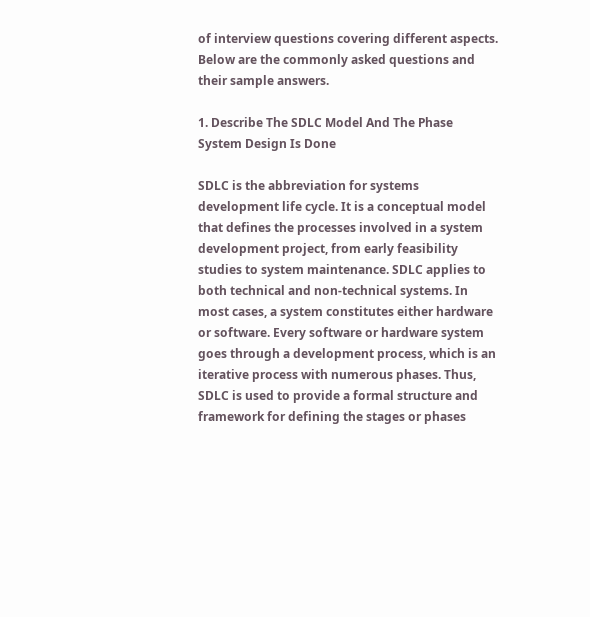of interview questions covering different aspects. Below are the commonly asked questions and their sample answers.

1. Describe The SDLC Model And The Phase System Design Is Done

SDLC is the abbreviation for systems development life cycle. It is a conceptual model that defines the processes involved in a system development project, from early feasibility studies to system maintenance. SDLC applies to both technical and non-technical systems. In most cases, a system constitutes either hardware or software. Every software or hardware system goes through a development process, which is an iterative process with numerous phases. Thus, SDLC is used to provide a formal structure and framework for defining the stages or phases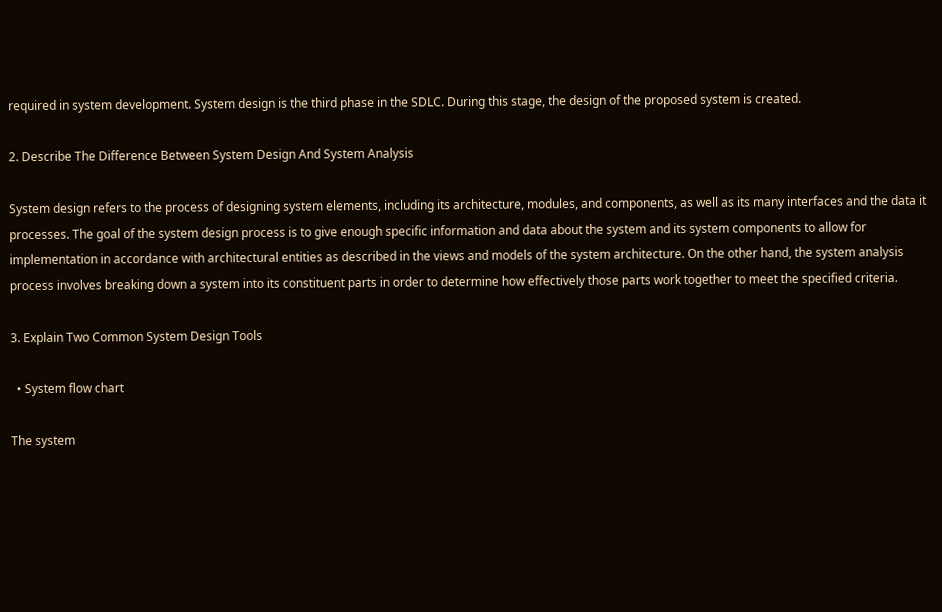required in system development. System design is the third phase in the SDLC. During this stage, the design of the proposed system is created.

2. Describe The Difference Between System Design And System Analysis

System design refers to the process of designing system elements, including its architecture, modules, and components, as well as its many interfaces and the data it processes. The goal of the system design process is to give enough specific information and data about the system and its system components to allow for implementation in accordance with architectural entities as described in the views and models of the system architecture. On the other hand, the system analysis process involves breaking down a system into its constituent parts in order to determine how effectively those parts work together to meet the specified criteria.

3. Explain Two Common System Design Tools

  • System flow chart

The system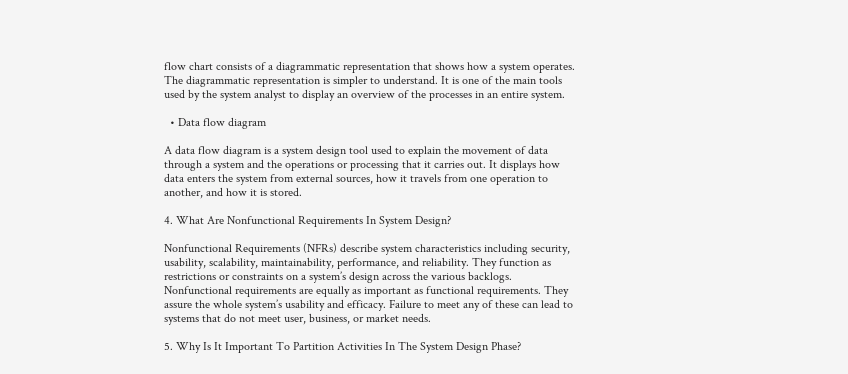flow chart consists of a diagrammatic representation that shows how a system operates. The diagrammatic representation is simpler to understand. It is one of the main tools used by the system analyst to display an overview of the processes in an entire system.

  • Data flow diagram

A data flow diagram is a system design tool used to explain the movement of data through a system and the operations or processing that it carries out. It displays how data enters the system from external sources, how it travels from one operation to another, and how it is stored.

4. What Are Nonfunctional Requirements In System Design?

Nonfunctional Requirements (NFRs) describe system characteristics including security, usability, scalability, maintainability, performance, and reliability. They function as restrictions or constraints on a system’s design across the various backlogs. Nonfunctional requirements are equally as important as functional requirements. They assure the whole system’s usability and efficacy. Failure to meet any of these can lead to systems that do not meet user, business, or market needs.

5. Why Is It Important To Partition Activities In The System Design Phase?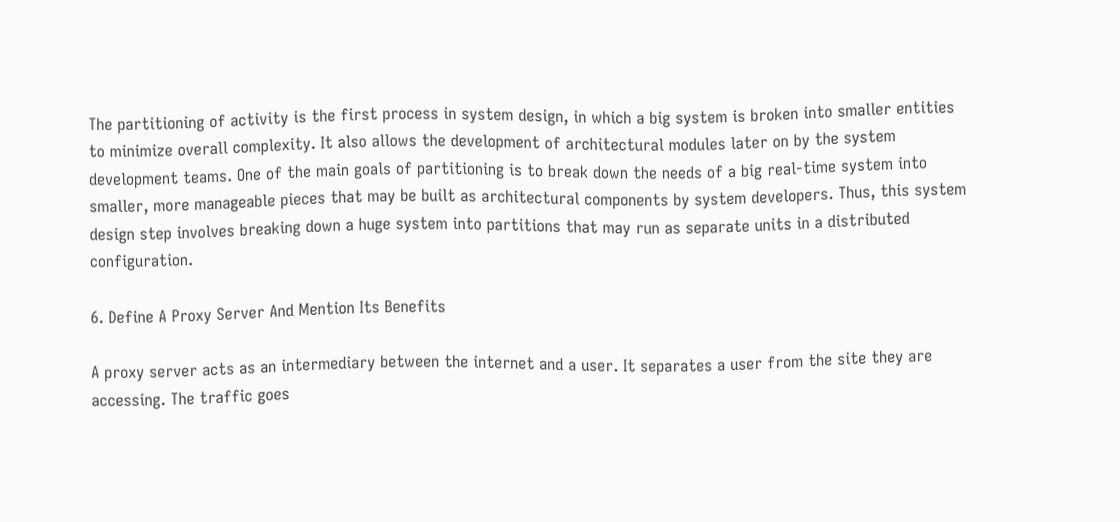The partitioning of activity is the first process in system design, in which a big system is broken into smaller entities to minimize overall complexity. It also allows the development of architectural modules later on by the system development teams. One of the main goals of partitioning is to break down the needs of a big real-time system into smaller, more manageable pieces that may be built as architectural components by system developers. Thus, this system design step involves breaking down a huge system into partitions that may run as separate units in a distributed configuration.

6. Define A Proxy Server And Mention Its Benefits

A proxy server acts as an intermediary between the internet and a user. It separates a user from the site they are accessing. The traffic goes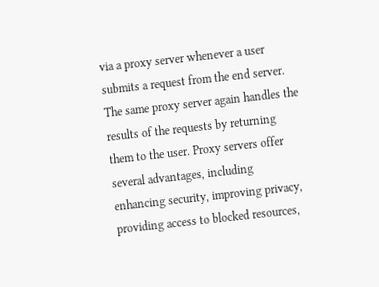via a proxy server whenever a user submits a request from the end server. The same proxy server again handles the results of the requests by returning them to the user. Proxy servers offer several advantages, including enhancing security, improving privacy, providing access to blocked resources,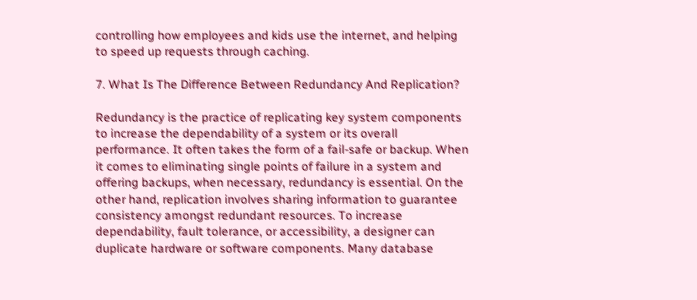controlling how employees and kids use the internet, and helping to speed up requests through caching.

7. What Is The Difference Between Redundancy And Replication?

Redundancy is the practice of replicating key system components to increase the dependability of a system or its overall performance. It often takes the form of a fail-safe or backup. When it comes to eliminating single points of failure in a system and offering backups, when necessary, redundancy is essential. On the other hand, replication involves sharing information to guarantee consistency amongst redundant resources. To increase dependability, fault tolerance, or accessibility, a designer can duplicate hardware or software components. Many database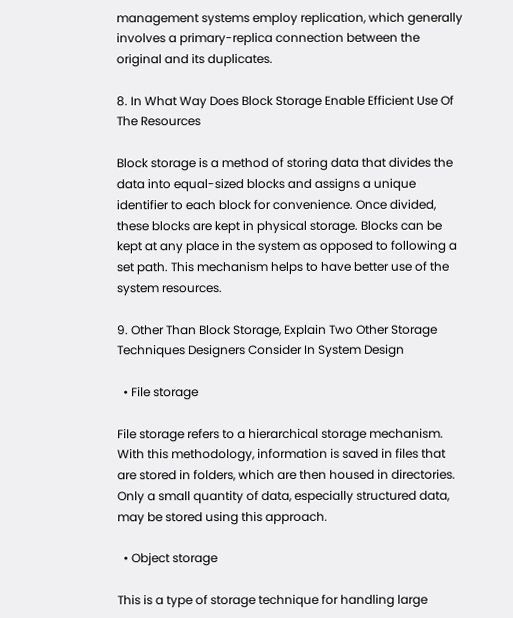management systems employ replication, which generally involves a primary-replica connection between the original and its duplicates.

8. In What Way Does Block Storage Enable Efficient Use Of The Resources

Block storage is a method of storing data that divides the data into equal-sized blocks and assigns a unique identifier to each block for convenience. Once divided, these blocks are kept in physical storage. Blocks can be kept at any place in the system as opposed to following a set path. This mechanism helps to have better use of the system resources.

9. Other Than Block Storage, Explain Two Other Storage Techniques Designers Consider In System Design

  • File storage

File storage refers to a hierarchical storage mechanism. With this methodology, information is saved in files that are stored in folders, which are then housed in directories. Only a small quantity of data, especially structured data, may be stored using this approach.

  • Object storage

This is a type of storage technique for handling large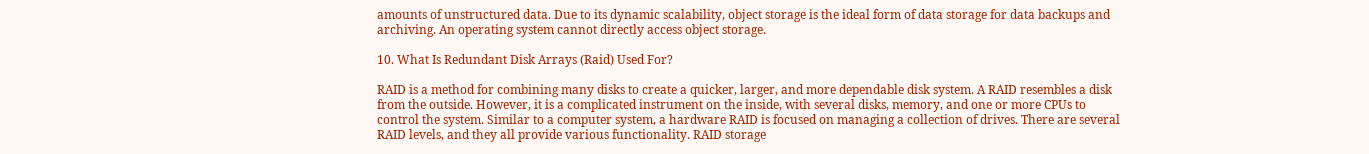amounts of unstructured data. Due to its dynamic scalability, object storage is the ideal form of data storage for data backups and archiving. An operating system cannot directly access object storage.

10. What Is Redundant Disk Arrays (Raid) Used For?

RAID is a method for combining many disks to create a quicker, larger, and more dependable disk system. A RAID resembles a disk from the outside. However, it is a complicated instrument on the inside, with several disks, memory, and one or more CPUs to control the system. Similar to a computer system, a hardware RAID is focused on managing a collection of drives. There are several RAID levels, and they all provide various functionality. RAID storage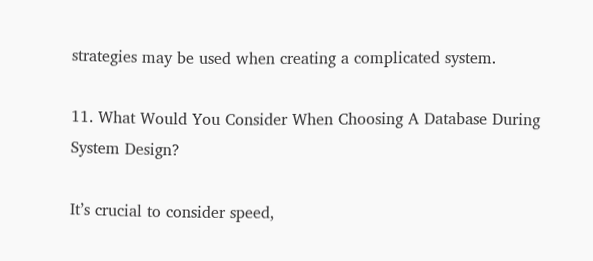strategies may be used when creating a complicated system.

11. What Would You Consider When Choosing A Database During System Design?

It’s crucial to consider speed,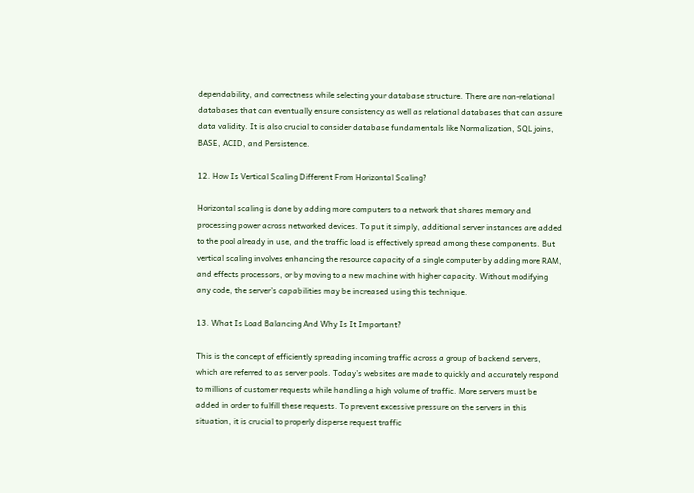dependability, and correctness while selecting your database structure. There are non-relational databases that can eventually ensure consistency as well as relational databases that can assure data validity. It is also crucial to consider database fundamentals like Normalization, SQL joins, BASE, ACID, and Persistence.

12. How Is Vertical Scaling Different From Horizontal Scaling?

Horizontal scaling is done by adding more computers to a network that shares memory and processing power across networked devices. To put it simply, additional server instances are added to the pool already in use, and the traffic load is effectively spread among these components. But vertical scaling involves enhancing the resource capacity of a single computer by adding more RAM, and effects processors, or by moving to a new machine with higher capacity. Without modifying any code, the server’s capabilities may be increased using this technique.

13. What Is Load Balancing And Why Is It Important?

This is the concept of efficiently spreading incoming traffic across a group of backend servers, which are referred to as server pools. Today’s websites are made to quickly and accurately respond to millions of customer requests while handling a high volume of traffic. More servers must be added in order to fulfill these requests. To prevent excessive pressure on the servers in this situation, it is crucial to properly disperse request traffic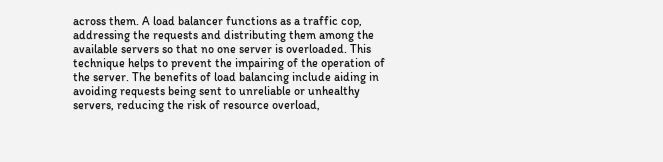across them. A load balancer functions as a traffic cop, addressing the requests and distributing them among the available servers so that no one server is overloaded. This technique helps to prevent the impairing of the operation of the server. The benefits of load balancing include aiding in avoiding requests being sent to unreliable or unhealthy servers, reducing the risk of resource overload,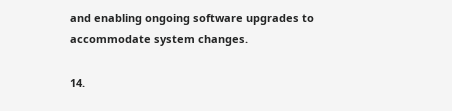and enabling ongoing software upgrades to accommodate system changes.

14.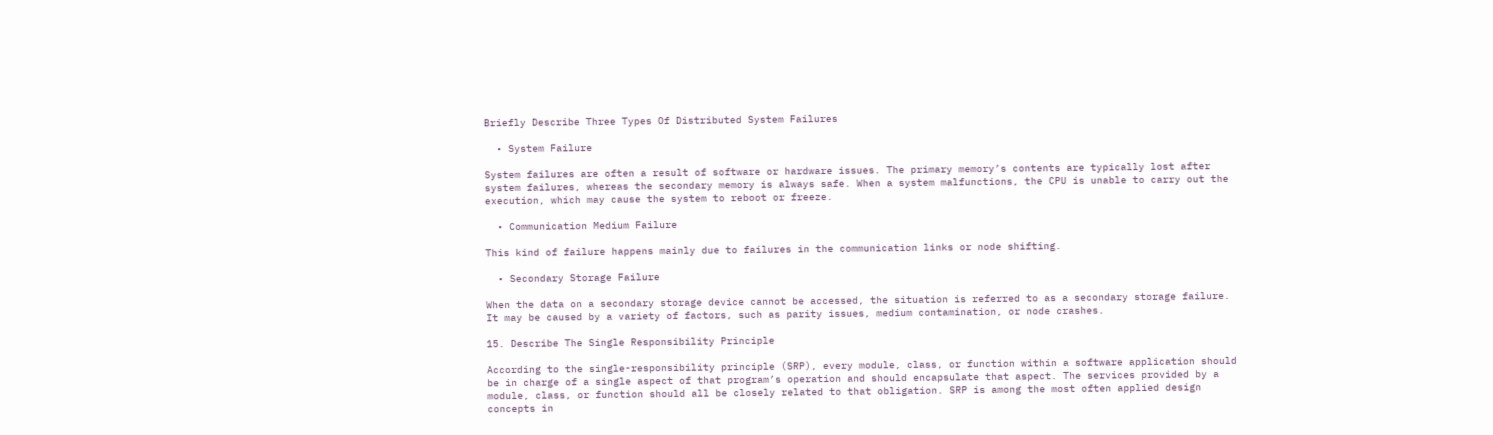Briefly Describe Three Types Of Distributed System Failures

  • System Failure

System failures are often a result of software or hardware issues. The primary memory’s contents are typically lost after system failures, whereas the secondary memory is always safe. When a system malfunctions, the CPU is unable to carry out the execution, which may cause the system to reboot or freeze.

  • Communication Medium Failure

This kind of failure happens mainly due to failures in the communication links or node shifting.

  • Secondary Storage Failure

When the data on a secondary storage device cannot be accessed, the situation is referred to as a secondary storage failure. It may be caused by a variety of factors, such as parity issues, medium contamination, or node crashes.

15. Describe The Single Responsibility Principle

According to the single-responsibility principle (SRP), every module, class, or function within a software application should be in charge of a single aspect of that program’s operation and should encapsulate that aspect. The services provided by a module, class, or function should all be closely related to that obligation. SRP is among the most often applied design concepts in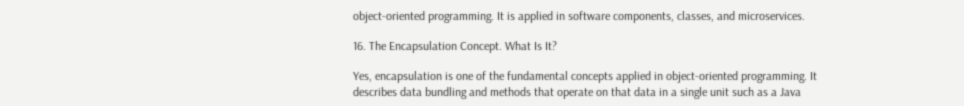object-oriented programming. It is applied in software components, classes, and microservices.

16. The Encapsulation Concept. What Is It?

Yes, encapsulation is one of the fundamental concepts applied in object-oriented programming. It describes data bundling and methods that operate on that data in a single unit such as a Java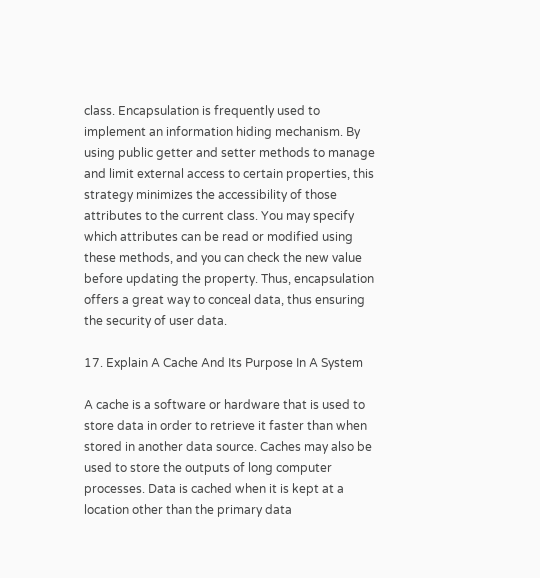class. Encapsulation is frequently used to implement an information hiding mechanism. By using public getter and setter methods to manage and limit external access to certain properties, this strategy minimizes the accessibility of those attributes to the current class. You may specify which attributes can be read or modified using these methods, and you can check the new value before updating the property. Thus, encapsulation offers a great way to conceal data, thus ensuring the security of user data.

17. Explain A Cache And Its Purpose In A System

A cache is a software or hardware that is used to store data in order to retrieve it faster than when stored in another data source. Caches may also be used to store the outputs of long computer processes. Data is cached when it is kept at a location other than the primary data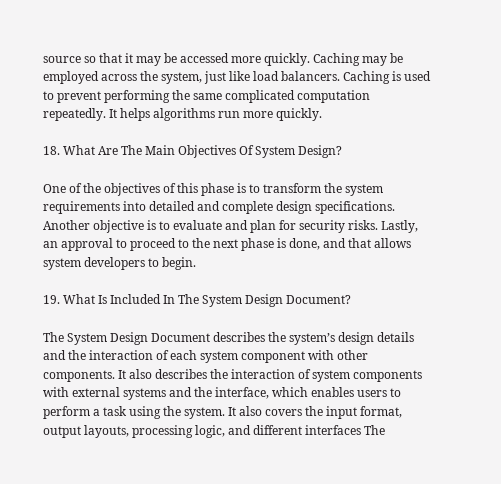source so that it may be accessed more quickly. Caching may be employed across the system, just like load balancers. Caching is used to prevent performing the same complicated computation repeatedly. It helps algorithms run more quickly.

18. What Are The Main Objectives Of System Design?

One of the objectives of this phase is to transform the system requirements into detailed and complete design specifications. Another objective is to evaluate and plan for security risks. Lastly, an approval to proceed to the next phase is done, and that allows system developers to begin.

19. What Is Included In The System Design Document?

The System Design Document describes the system’s design details and the interaction of each system component with other components. It also describes the interaction of system components with external systems and the interface, which enables users to perform a task using the system. It also covers the input format, output layouts, processing logic, and different interfaces The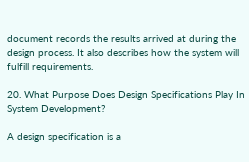document records the results arrived at during the design process. It also describes how the system will fulfill requirements.

20. What Purpose Does Design Specifications Play In System Development?

A design specification is a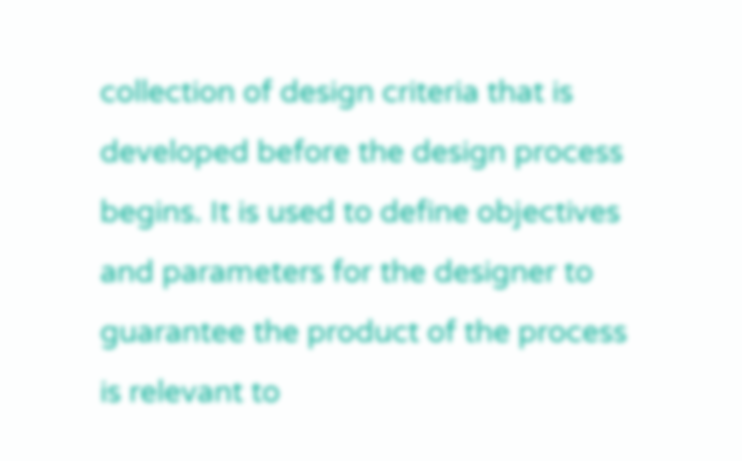collection of design criteria that is developed before the design process begins. It is used to define objectives and parameters for the designer to guarantee the product of the process is relevant to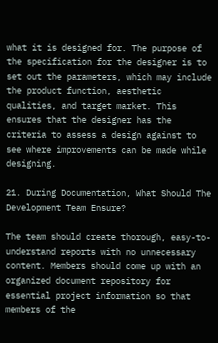what it is designed for. The purpose of the specification for the designer is to set out the parameters, which may include the product function, aesthetic qualities, and target market. This ensures that the designer has the criteria to assess a design against to see where improvements can be made while designing.

21. During Documentation, What Should The Development Team Ensure?

The team should create thorough, easy-to-understand reports with no unnecessary content. Members should come up with an organized document repository for essential project information so that members of the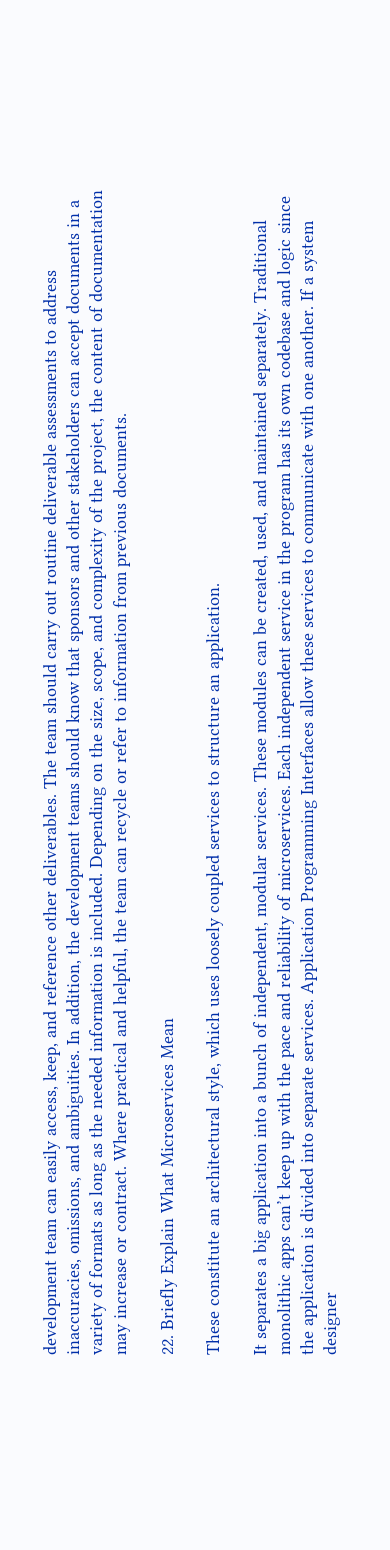development team can easily access, keep, and reference other deliverables. The team should carry out routine deliverable assessments to address inaccuracies, omissions, and ambiguities. In addition, the development teams should know that sponsors and other stakeholders can accept documents in a variety of formats as long as the needed information is included. Depending on the size, scope, and complexity of the project, the content of documentation may increase or contract. Where practical and helpful, the team can recycle or refer to information from previous documents.

22. Briefly Explain What Microservices Mean

These constitute an architectural style, which uses loosely coupled services to structure an application.

It separates a big application into a bunch of independent, modular services. These modules can be created, used, and maintained separately. Traditional monolithic apps can’t keep up with the pace and reliability of microservices. Each independent service in the program has its own codebase and logic since the application is divided into separate services. Application Programming Interfaces allow these services to communicate with one another. If a system designer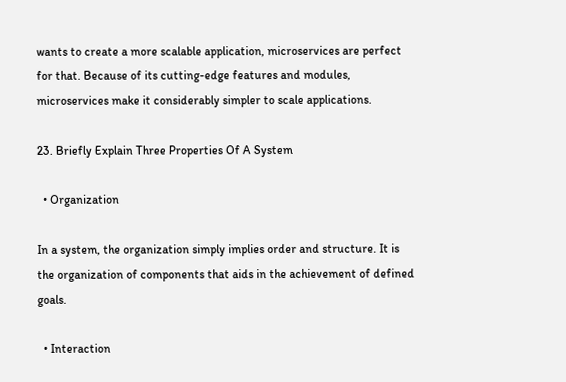wants to create a more scalable application, microservices are perfect for that. Because of its cutting-edge features and modules, microservices make it considerably simpler to scale applications.

23. Briefly Explain Three Properties Of A System

  • Organization

In a system, the organization simply implies order and structure. It is the organization of components that aids in the achievement of defined goals.

  • Interaction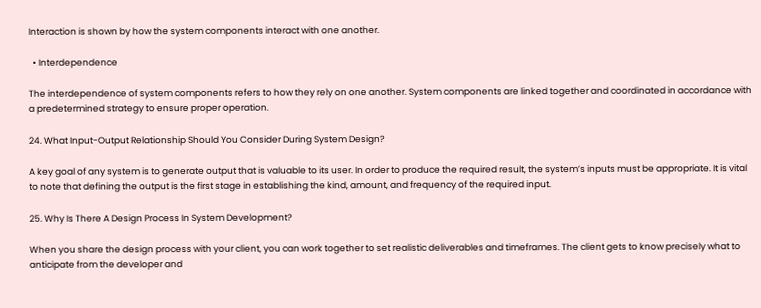Interaction is shown by how the system components interact with one another.

  • Interdependence

The interdependence of system components refers to how they rely on one another. System components are linked together and coordinated in accordance with a predetermined strategy to ensure proper operation.

24. What Input-Output Relationship Should You Consider During System Design?

A key goal of any system is to generate output that is valuable to its user. In order to produce the required result, the system’s inputs must be appropriate. It is vital to note that defining the output is the first stage in establishing the kind, amount, and frequency of the required input.

25. Why Is There A Design Process In System Development?

When you share the design process with your client, you can work together to set realistic deliverables and timeframes. The client gets to know precisely what to anticipate from the developer and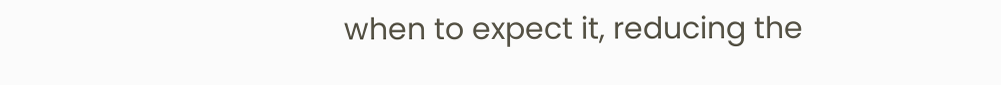when to expect it, reducing the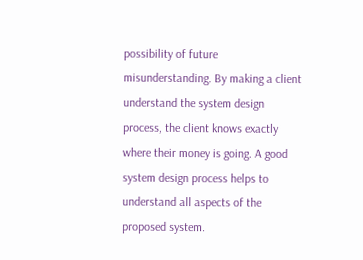possibility of future misunderstanding. By making a client understand the system design process, the client knows exactly where their money is going. A good system design process helps to understand all aspects of the proposed system.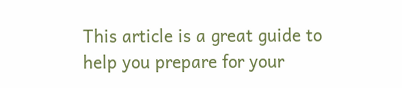This article is a great guide to help you prepare for your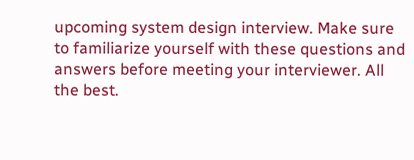upcoming system design interview. Make sure to familiarize yourself with these questions and answers before meeting your interviewer. All the best.